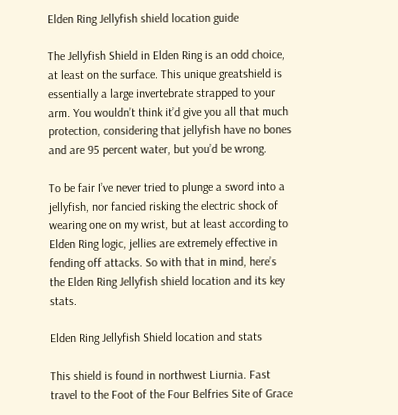Elden Ring Jellyfish shield location guide

The Jellyfish Shield in Elden Ring is an odd choice, at least on the surface. This unique greatshield is essentially a large invertebrate strapped to your arm. You wouldn’t think it’d give you all that much protection, considering that jellyfish have no bones and are 95 percent water, but you’d be wrong.

To be fair I’ve never tried to plunge a sword into a jellyfish, nor fancied risking the electric shock of wearing one on my wrist, but at least according to Elden Ring logic, jellies are extremely effective in fending off attacks. So with that in mind, here’s the Elden Ring Jellyfish shield location and its key stats.

Elden Ring Jellyfish Shield location and stats

This shield is found in northwest Liurnia. Fast travel to the Foot of the Four Belfries Site of Grace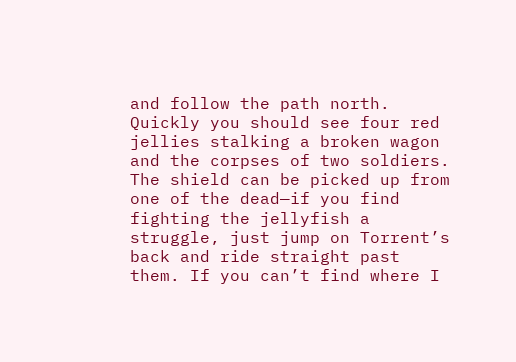and follow the path north. Quickly you should see four red jellies stalking a broken wagon and the corpses of two soldiers. The shield can be picked up from one of the dead—if you find fighting the jellyfish a struggle, just jump on Torrent’s back and ride straight past them. If you can’t find where I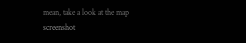mean, take a look at the map screenshot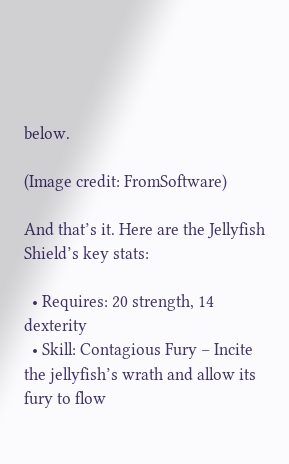below.

(Image credit: FromSoftware)

And that’s it. Here are the Jellyfish Shield’s key stats:

  • Requires: 20 strength, 14 dexterity
  • Skill: Contagious Fury – Incite the jellyfish’s wrath and allow its fury to flow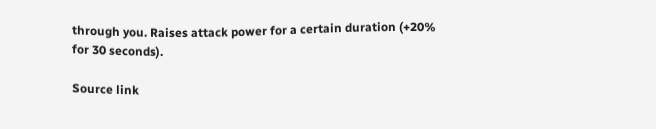through you. Raises attack power for a certain duration (+20% for 30 seconds).

Source link